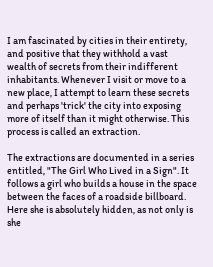I am fascinated by cities in their entirety, and positive that they withhold a vast wealth of secrets from their indifferent inhabitants. Whenever I visit or move to a new place, I attempt to learn these secrets and perhaps 'trick' the city into exposing more of itself than it might otherwise. This process is called an extraction.

The extractions are documented in a series entitled, "The Girl Who Lived in a Sign". It follows a girl who builds a house in the space between the faces of a roadside billboard. Here she is absolutely hidden, as not only is she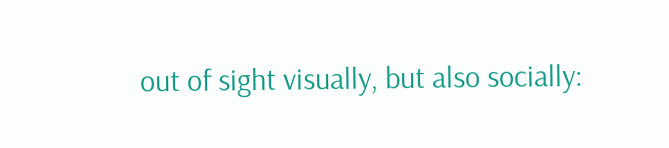out of sight visually, but also socially: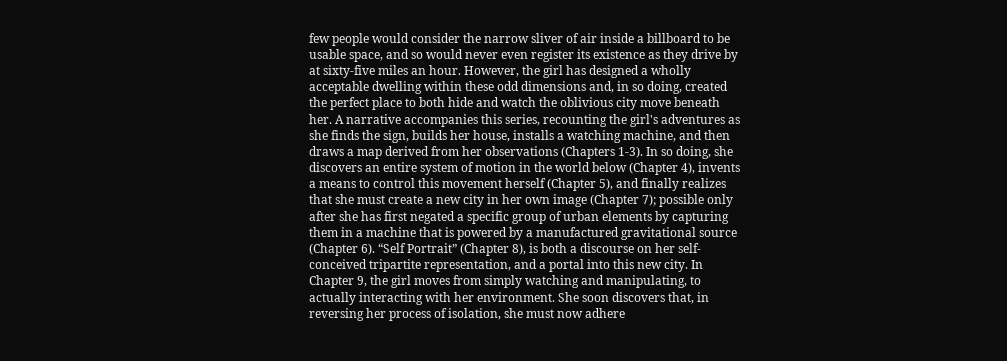few people would consider the narrow sliver of air inside a billboard to be usable space, and so would never even register its existence as they drive by at sixty-five miles an hour. However, the girl has designed a wholly acceptable dwelling within these odd dimensions and, in so doing, created the perfect place to both hide and watch the oblivious city move beneath her. A narrative accompanies this series, recounting the girl's adventures as she finds the sign, builds her house, installs a watching machine, and then draws a map derived from her observations (Chapters 1-3). In so doing, she discovers an entire system of motion in the world below (Chapter 4), invents a means to control this movement herself (Chapter 5), and finally realizes that she must create a new city in her own image (Chapter 7); possible only after she has first negated a specific group of urban elements by capturing them in a machine that is powered by a manufactured gravitational source (Chapter 6). “Self Portrait” (Chapter 8), is both a discourse on her self-conceived tripartite representation, and a portal into this new city. In Chapter 9, the girl moves from simply watching and manipulating, to actually interacting with her environment. She soon discovers that, in reversing her process of isolation, she must now adhere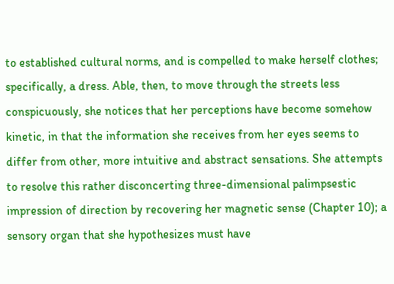to established cultural norms, and is compelled to make herself clothes; specifically, a dress. Able, then, to move through the streets less conspicuously, she notices that her perceptions have become somehow kinetic, in that the information she receives from her eyes seems to differ from other, more intuitive and abstract sensations. She attempts to resolve this rather disconcerting three-dimensional palimpsestic impression of direction by recovering her magnetic sense (Chapter 10); a sensory organ that she hypothesizes must have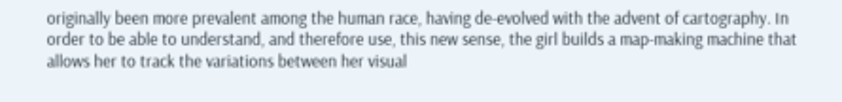originally been more prevalent among the human race, having de-evolved with the advent of cartography. In order to be able to understand, and therefore use, this new sense, the girl builds a map-making machine that allows her to track the variations between her visual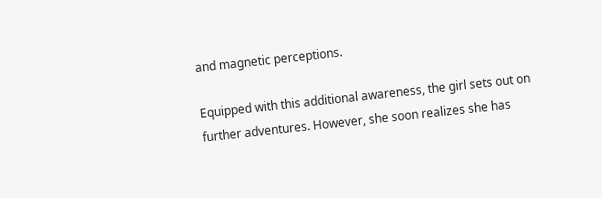and magnetic perceptions.

Equipped with this additional awareness, the girl sets out on further adventures. However, she soon realizes she has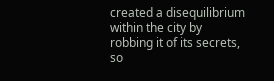created a disequilibrium within the city by robbing it of its secrets, so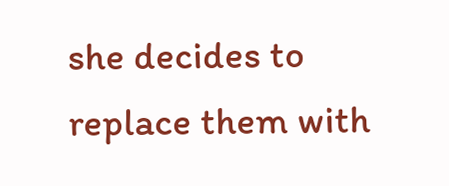she decides to replace them with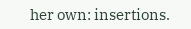her own: insertions.